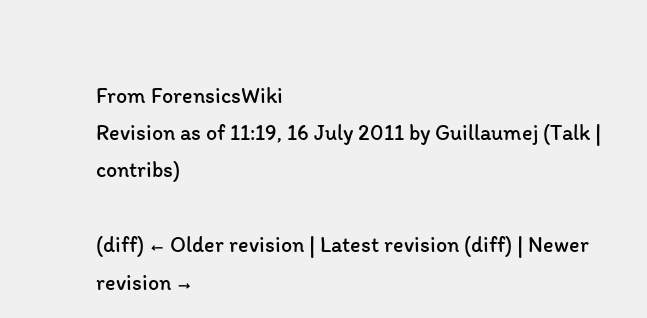From ForensicsWiki
Revision as of 11:19, 16 July 2011 by Guillaumej (Talk | contribs)

(diff) ← Older revision | Latest revision (diff) | Newer revision →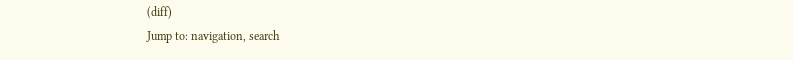(diff)
Jump to: navigation, search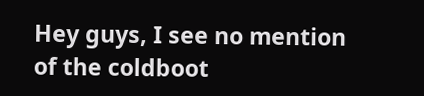Hey guys, I see no mention of the coldboot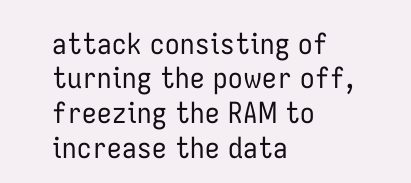attack consisting of turning the power off, freezing the RAM to increase the data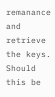remanance and retrieve the keys. Should this be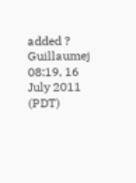added ? Guillaumej 08:19, 16 July 2011 (PDT)